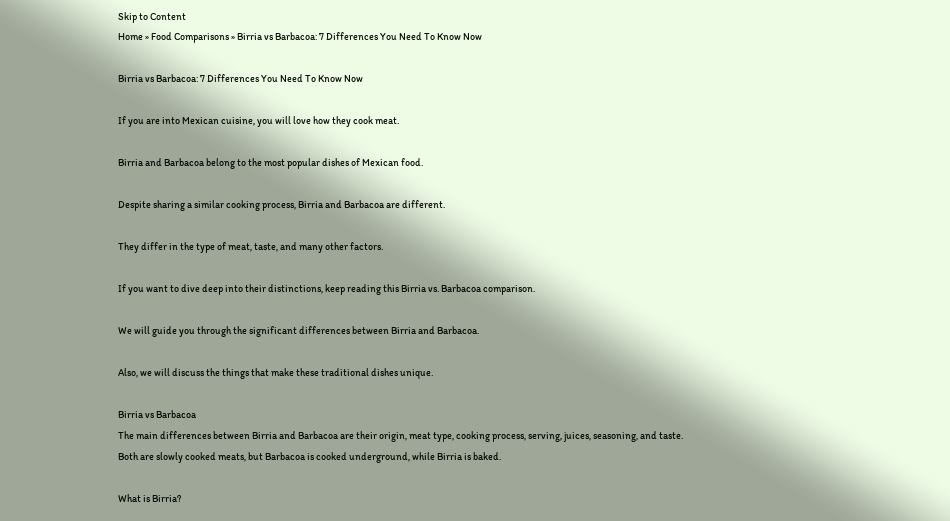Skip to Content
Home » Food Comparisons » Birria vs Barbacoa: 7 Differences You Need To Know Now

Birria vs Barbacoa: 7 Differences You Need To Know Now

If you are into Mexican cuisine, you will love how they cook meat.

Birria and Barbacoa belong to the most popular dishes of Mexican food.

Despite sharing a similar cooking process, Birria and Barbacoa are different.

They differ in the type of meat, taste, and many other factors.

If you want to dive deep into their distinctions, keep reading this Birria vs. Barbacoa comparison.

We will guide you through the significant differences between Birria and Barbacoa.

Also, we will discuss the things that make these traditional dishes unique.

Birria vs Barbacoa
The main differences between Birria and Barbacoa are their origin, meat type, cooking process, serving, juices, seasoning, and taste. Both are slowly cooked meats, but Barbacoa is cooked underground, while Birria is baked.

What is Birria?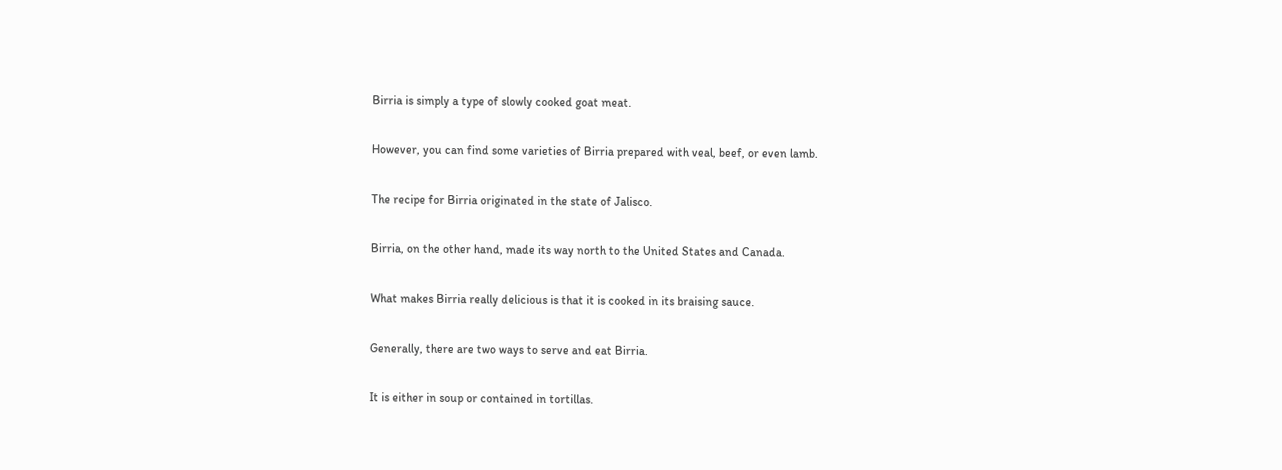Birria is simply a type of slowly cooked goat meat.

However, you can find some varieties of Birria prepared with veal, beef, or even lamb.

The recipe for Birria originated in the state of Jalisco.

Birria, on the other hand, made its way north to the United States and Canada.

What makes Birria really delicious is that it is cooked in its braising sauce.

Generally, there are two ways to serve and eat Birria.

It is either in soup or contained in tortillas.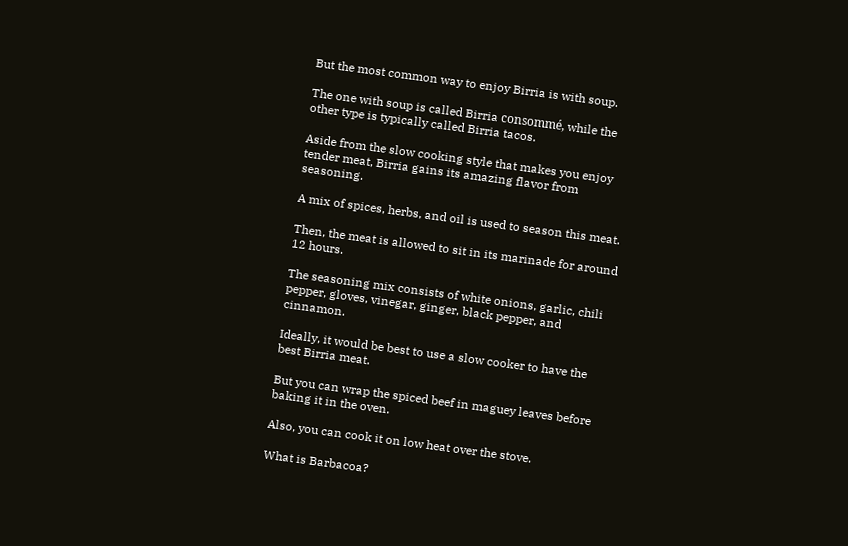But the most common way to enjoy Birria is with soup.

The one with soup is called Birria consommé, while the other type is typically called Birria tacos.

Aside from the slow cooking style that makes you enjoy tender meat, Birria gains its amazing flavor from seasoning.

A mix of spices, herbs, and oil is used to season this meat.

Then, the meat is allowed to sit in its marinade for around 12 hours.

The seasoning mix consists of white onions, garlic, chili pepper, gloves, vinegar, ginger, black pepper, and cinnamon.

Ideally, it would be best to use a slow cooker to have the best Birria meat.

But you can wrap the spiced beef in maguey leaves before baking it in the oven.

Also, you can cook it on low heat over the stove.

What is Barbacoa?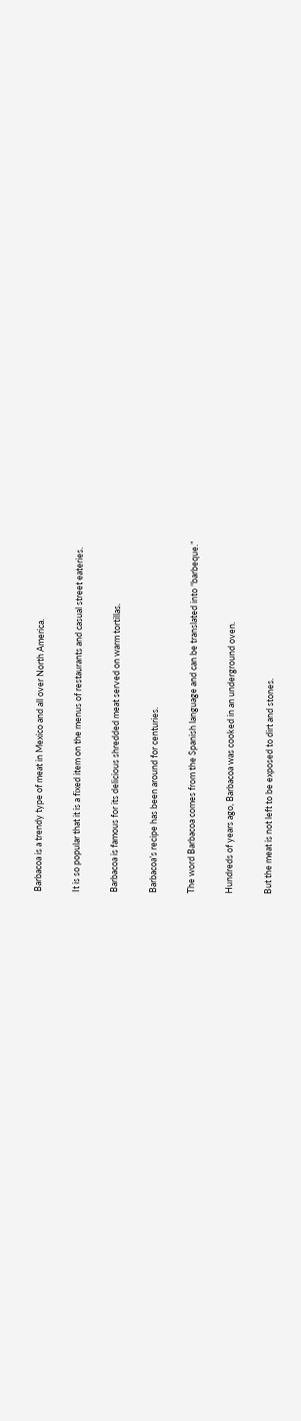Barbacoa is a trendy type of meat in Mexico and all over North America.

It is so popular that it is a fixed item on the menus of restaurants and casual street eateries.

Barbacoa is famous for its delicious shredded meat served on warm tortillas.

Barbacoa’s recipe has been around for centuries.

The word Barbacoa comes from the Spanish language and can be translated into “barbeque.”

Hundreds of years ago, Barbacoa was cooked in an underground oven.

But the meat is not left to be exposed to dirt and stones.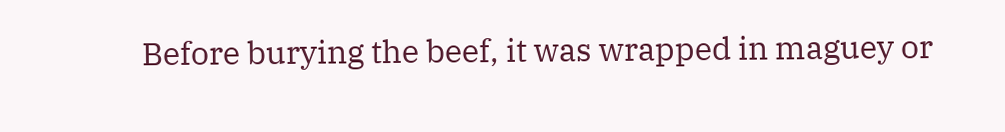Before burying the beef, it was wrapped in maguey or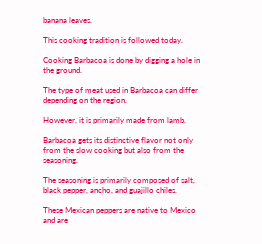banana leaves.

This cooking tradition is followed today.

Cooking Barbacoa is done by digging a hole in the ground.

The type of meat used in Barbacoa can differ depending on the region.

However, it is primarily made from lamb.

Barbacoa gets its distinctive flavor not only from the slow cooking but also from the seasoning.

The seasoning is primarily composed of salt, black pepper, ancho, and guajillo chiles.

These Mexican peppers are native to Mexico and are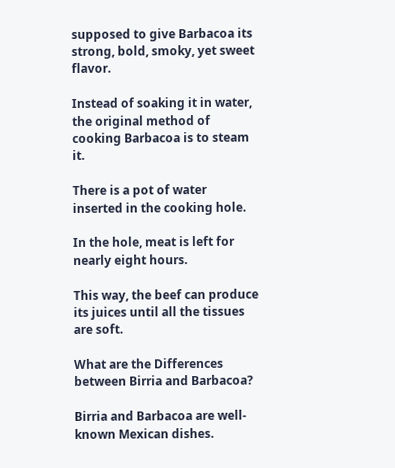supposed to give Barbacoa its strong, bold, smoky, yet sweet flavor.

Instead of soaking it in water, the original method of cooking Barbacoa is to steam it.

There is a pot of water inserted in the cooking hole.

In the hole, meat is left for nearly eight hours.

This way, the beef can produce its juices until all the tissues are soft.

What are the Differences between Birria and Barbacoa?

Birria and Barbacoa are well-known Mexican dishes.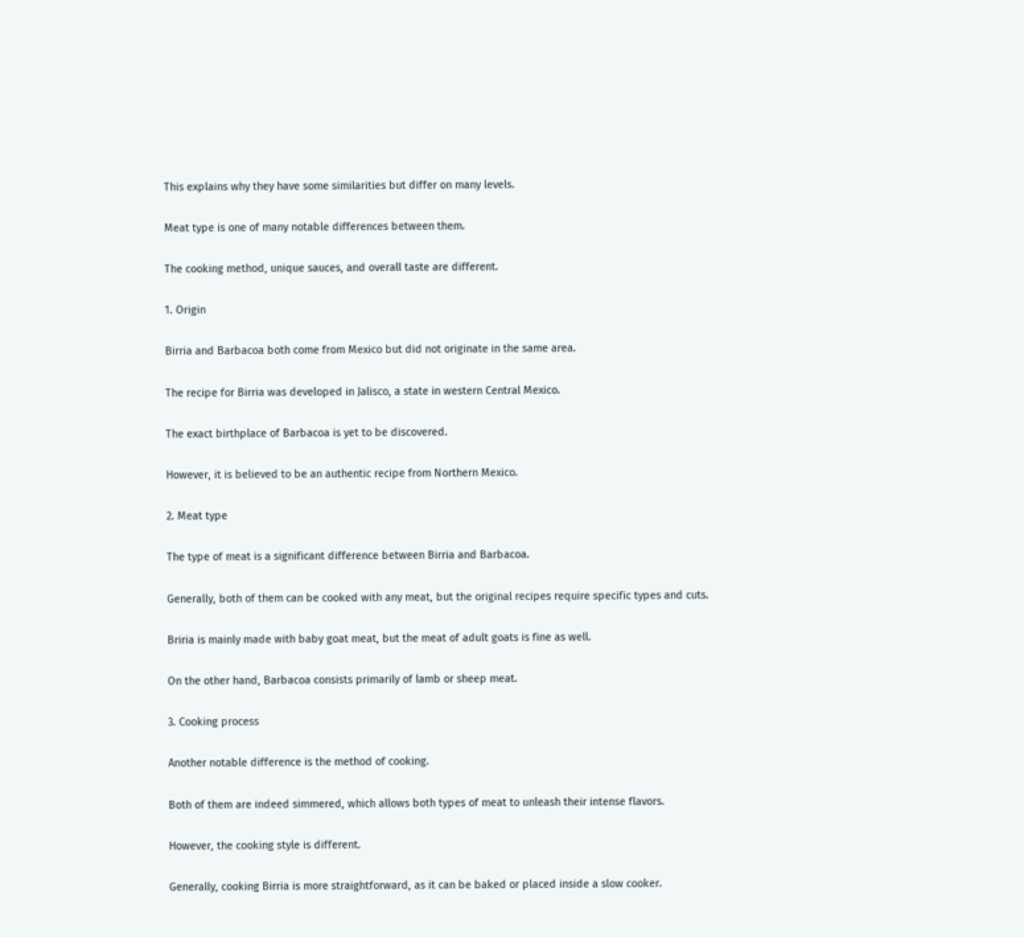This explains why they have some similarities but differ on many levels.

Meat type is one of many notable differences between them.

The cooking method, unique sauces, and overall taste are different.

1. Origin

Birria and Barbacoa both come from Mexico but did not originate in the same area.

The recipe for Birria was developed in Jalisco, a state in western Central Mexico.

The exact birthplace of Barbacoa is yet to be discovered.

However, it is believed to be an authentic recipe from Northern Mexico.

2. Meat type

The type of meat is a significant difference between Birria and Barbacoa.

Generally, both of them can be cooked with any meat, but the original recipes require specific types and cuts.

Briria is mainly made with baby goat meat, but the meat of adult goats is fine as well.

On the other hand, Barbacoa consists primarily of lamb or sheep meat.

3. Cooking process

Another notable difference is the method of cooking.

Both of them are indeed simmered, which allows both types of meat to unleash their intense flavors.

However, the cooking style is different.

Generally, cooking Birria is more straightforward, as it can be baked or placed inside a slow cooker.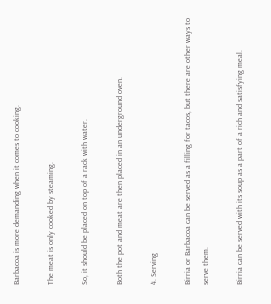Barbacoa is more demanding when it comes to cooking.

The meat is only cooked by steaming.

So, it should be placed on top of a rack with water.

Both the pot and meat are then placed in an underground oven.

4. Serving

Birria or Barbacoa can be served as a filling for tacos, but there are other ways to serve them.

Birria can be served with its soup as a part of a rich and satisfying meal.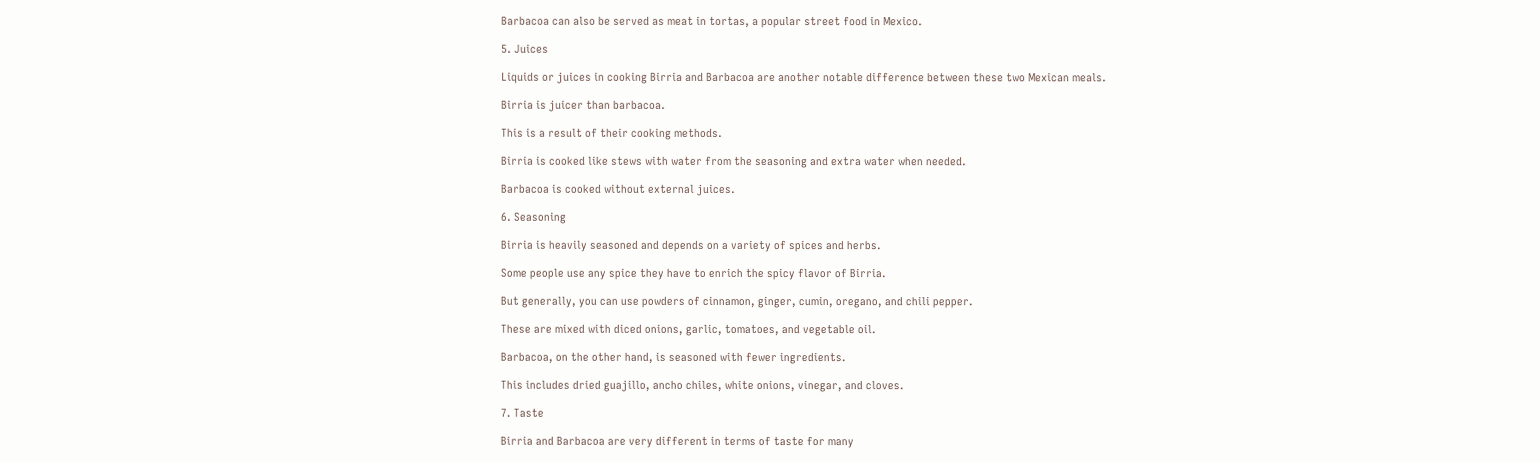Barbacoa can also be served as meat in tortas, a popular street food in Mexico.

5. Juices

Liquids or juices in cooking Birria and Barbacoa are another notable difference between these two Mexican meals.

Birria is juicer than barbacoa.

This is a result of their cooking methods.

Birria is cooked like stews with water from the seasoning and extra water when needed.

Barbacoa is cooked without external juices.

6. Seasoning

Birria is heavily seasoned and depends on a variety of spices and herbs.

Some people use any spice they have to enrich the spicy flavor of Birria.

But generally, you can use powders of cinnamon, ginger, cumin, oregano, and chili pepper.

These are mixed with diced onions, garlic, tomatoes, and vegetable oil.

Barbacoa, on the other hand, is seasoned with fewer ingredients.

This includes dried guajillo, ancho chiles, white onions, vinegar, and cloves.

7. Taste

Birria and Barbacoa are very different in terms of taste for many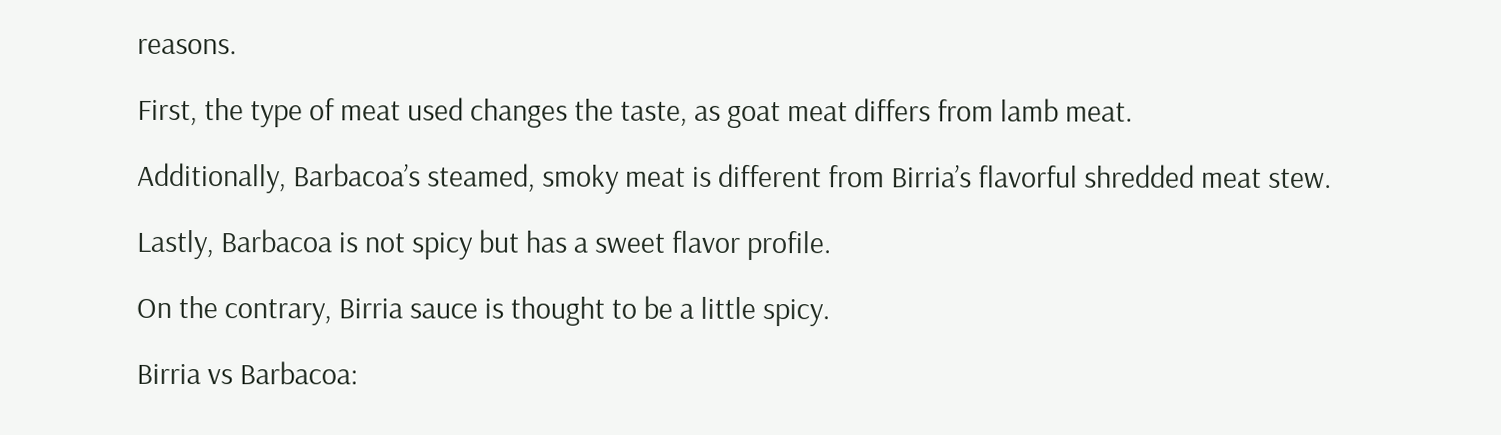reasons.

First, the type of meat used changes the taste, as goat meat differs from lamb meat.

Additionally, Barbacoa’s steamed, smoky meat is different from Birria’s flavorful shredded meat stew.

Lastly, Barbacoa is not spicy but has a sweet flavor profile.

On the contrary, Birria sauce is thought to be a little spicy.

Birria vs Barbacoa: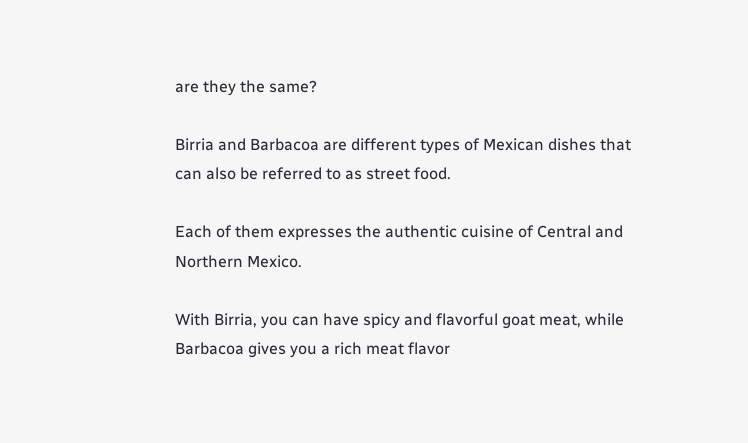are they the same?

Birria and Barbacoa are different types of Mexican dishes that can also be referred to as street food.

Each of them expresses the authentic cuisine of Central and Northern Mexico.

With Birria, you can have spicy and flavorful goat meat, while Barbacoa gives you a rich meat flavor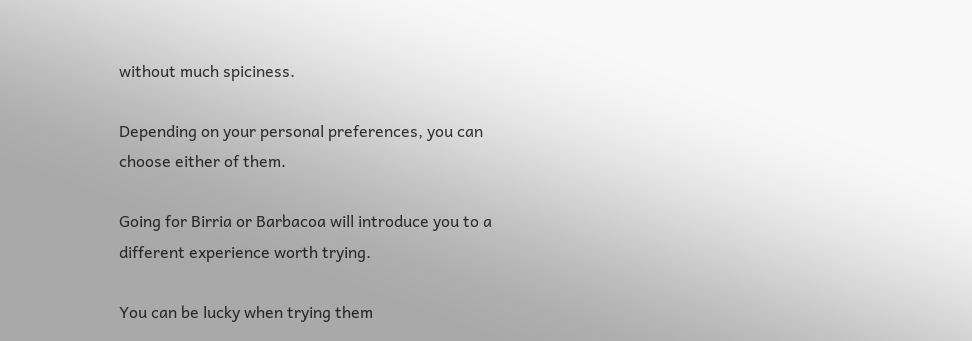without much spiciness.

Depending on your personal preferences, you can choose either of them.

Going for Birria or Barbacoa will introduce you to a different experience worth trying.

You can be lucky when trying them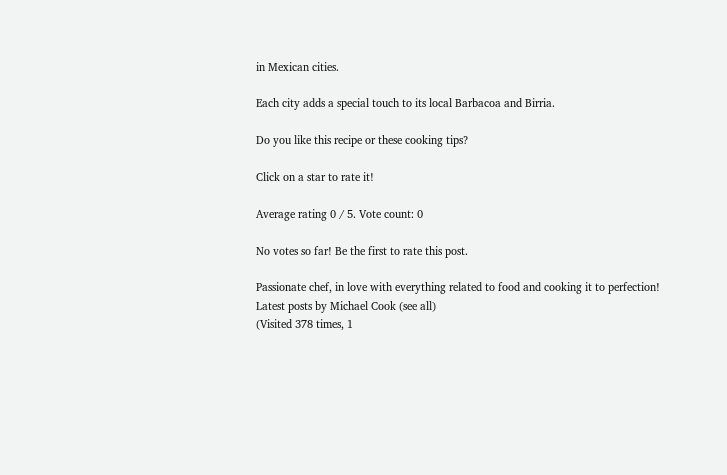in Mexican cities.

Each city adds a special touch to its local Barbacoa and Birria.

Do you like this recipe or these cooking tips?

Click on a star to rate it!

Average rating 0 / 5. Vote count: 0

No votes so far! Be the first to rate this post.

Passionate chef, in love with everything related to food and cooking it to perfection!
Latest posts by Michael Cook (see all)
(Visited 378 times, 1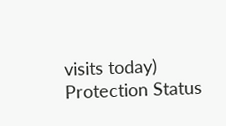visits today) Protection Status